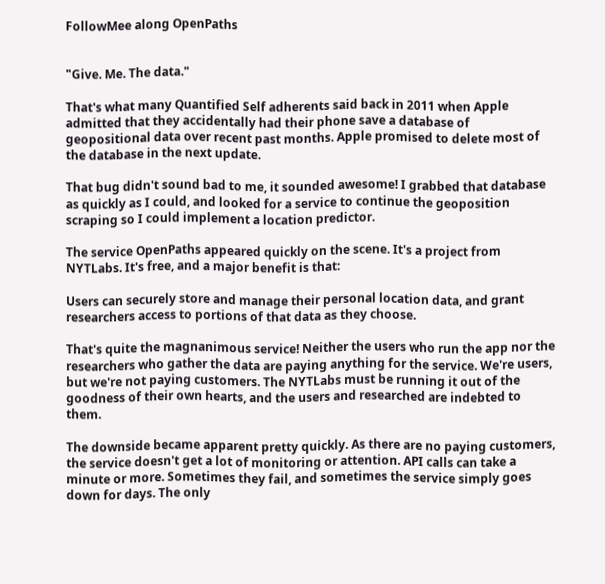FollowMee along OpenPaths


"Give. Me. The data."

That's what many Quantified Self adherents said back in 2011 when Apple admitted that they accidentally had their phone save a database of geopositional data over recent past months. Apple promised to delete most of the database in the next update.

That bug didn't sound bad to me, it sounded awesome! I grabbed that database as quickly as I could, and looked for a service to continue the geoposition scraping so I could implement a location predictor.

The service OpenPaths appeared quickly on the scene. It's a project from NYTLabs. It's free, and a major benefit is that:

Users can securely store and manage their personal location data, and grant researchers access to portions of that data as they choose.

That's quite the magnanimous service! Neither the users who run the app nor the researchers who gather the data are paying anything for the service. We're users, but we're not paying customers. The NYTLabs must be running it out of the goodness of their own hearts, and the users and researched are indebted to them.

The downside became apparent pretty quickly. As there are no paying customers, the service doesn't get a lot of monitoring or attention. API calls can take a minute or more. Sometimes they fail, and sometimes the service simply goes down for days. The only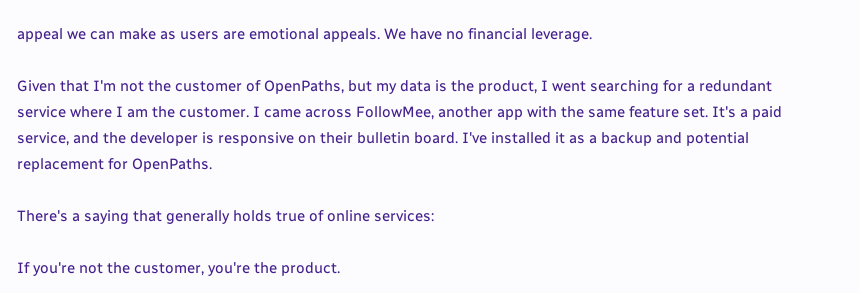appeal we can make as users are emotional appeals. We have no financial leverage.

Given that I'm not the customer of OpenPaths, but my data is the product, I went searching for a redundant service where I am the customer. I came across FollowMee, another app with the same feature set. It's a paid service, and the developer is responsive on their bulletin board. I've installed it as a backup and potential replacement for OpenPaths.

There's a saying that generally holds true of online services:

If you're not the customer, you're the product.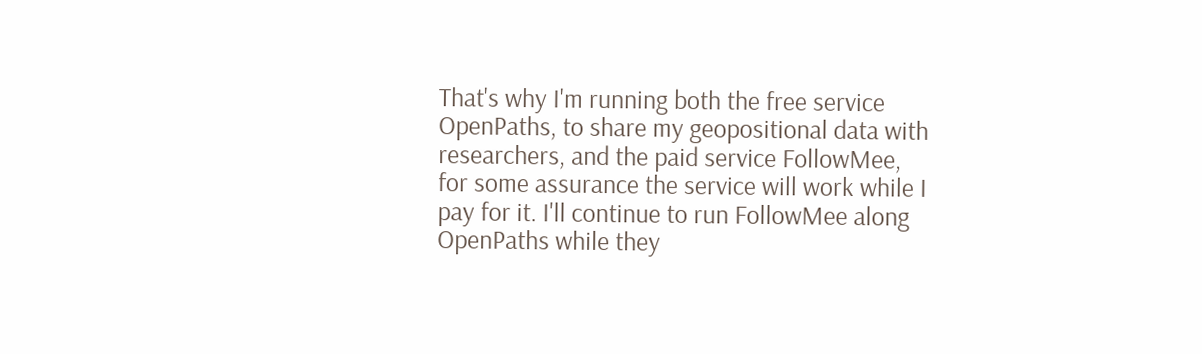That's why I'm running both the free service OpenPaths, to share my geopositional data with researchers, and the paid service FollowMee, for some assurance the service will work while I pay for it. I'll continue to run FollowMee along OpenPaths while they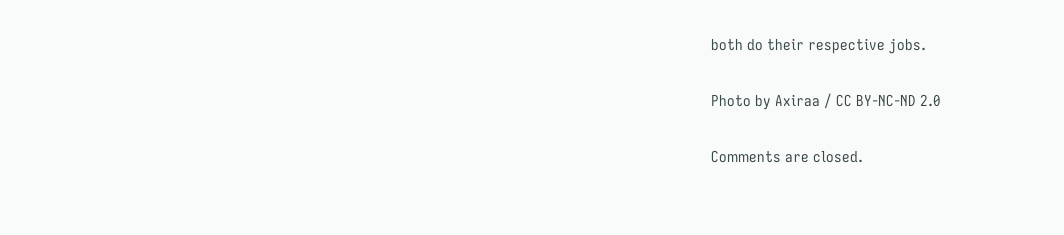both do their respective jobs.

Photo by Axiraa / CC BY-NC-ND 2.0

Comments are closed.